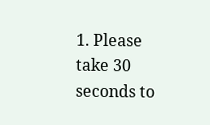1. Please take 30 seconds to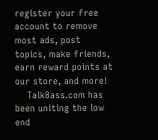register your free account to remove most ads, post topics, make friends, earn reward points at our store, and more!
    TalkBass.com has been uniting the low end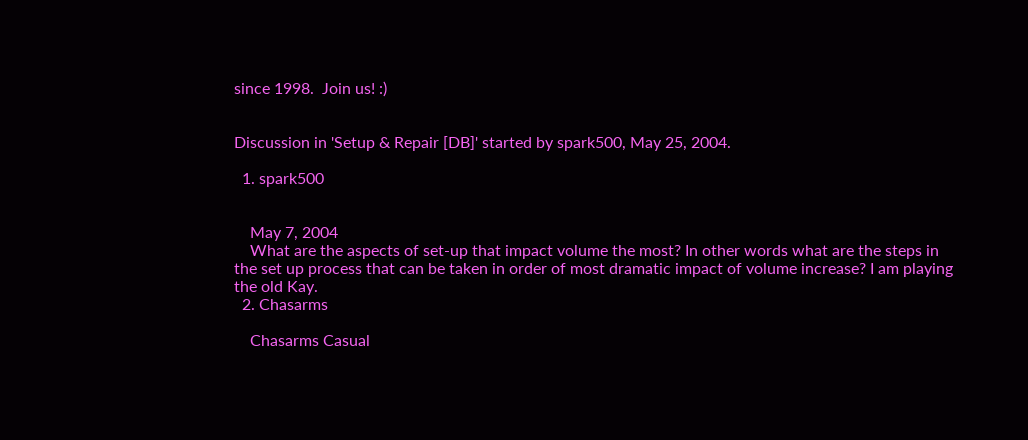since 1998.  Join us! :)


Discussion in 'Setup & Repair [DB]' started by spark500, May 25, 2004.

  1. spark500


    May 7, 2004
    What are the aspects of set-up that impact volume the most? In other words what are the steps in the set up process that can be taken in order of most dramatic impact of volume increase? I am playing the old Kay.
  2. Chasarms

    Chasarms Casual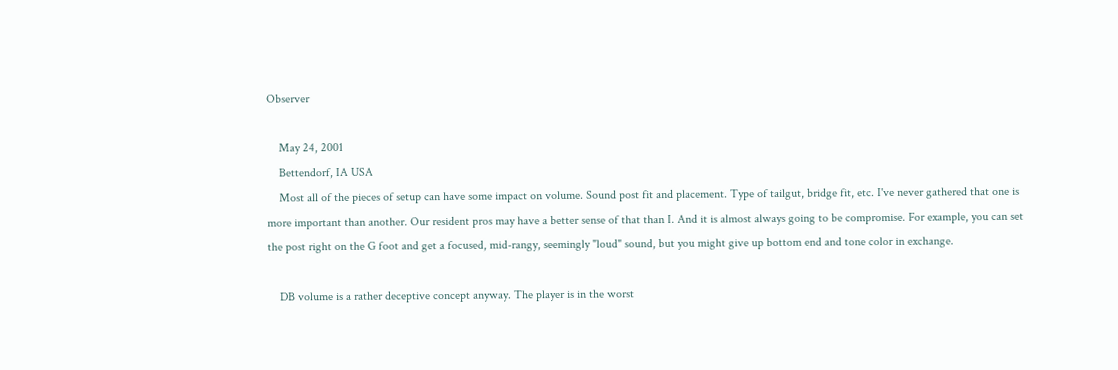Observer

    May 24, 2001
    Bettendorf, IA USA
    Most all of the pieces of setup can have some impact on volume. Sound post fit and placement. Type of tailgut, bridge fit, etc. I've never gathered that one is more important than another. Our resident pros may have a better sense of that than I. And it is almost always going to be compromise. For example, you can set the post right on the G foot and get a focused, mid-rangy, seemingly "loud" sound, but you might give up bottom end and tone color in exchange.

    DB volume is a rather deceptive concept anyway. The player is in the worst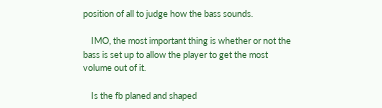position of all to judge how the bass sounds.

    IMO, the most important thing is whether or not the bass is set up to allow the player to get the most volume out of it.

    Is the fb planed and shaped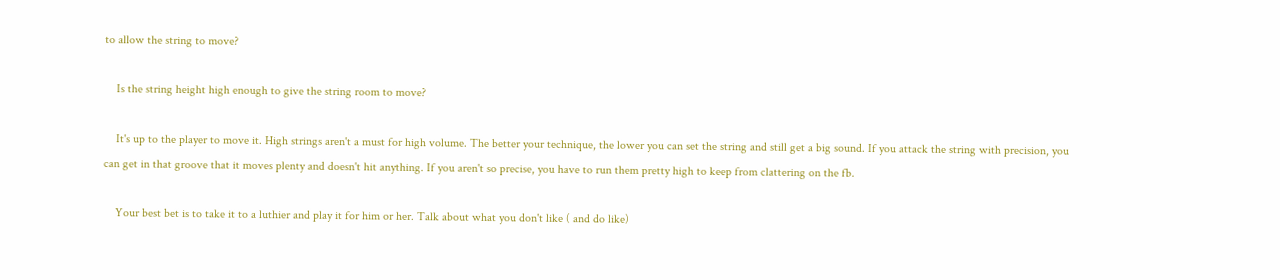to allow the string to move?

    Is the string height high enough to give the string room to move?

    It's up to the player to move it. High strings aren't a must for high volume. The better your technique, the lower you can set the string and still get a big sound. If you attack the string with precision, you can get in that groove that it moves plenty and doesn't hit anything. If you aren't so precise, you have to run them pretty high to keep from clattering on the fb.

    Your best bet is to take it to a luthier and play it for him or her. Talk about what you don't like ( and do like)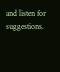and listen for suggestions.